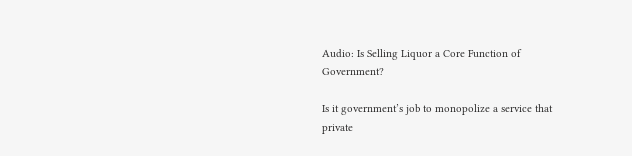Audio: Is Selling Liquor a Core Function of Government?

Is it government’s job to monopolize a service that private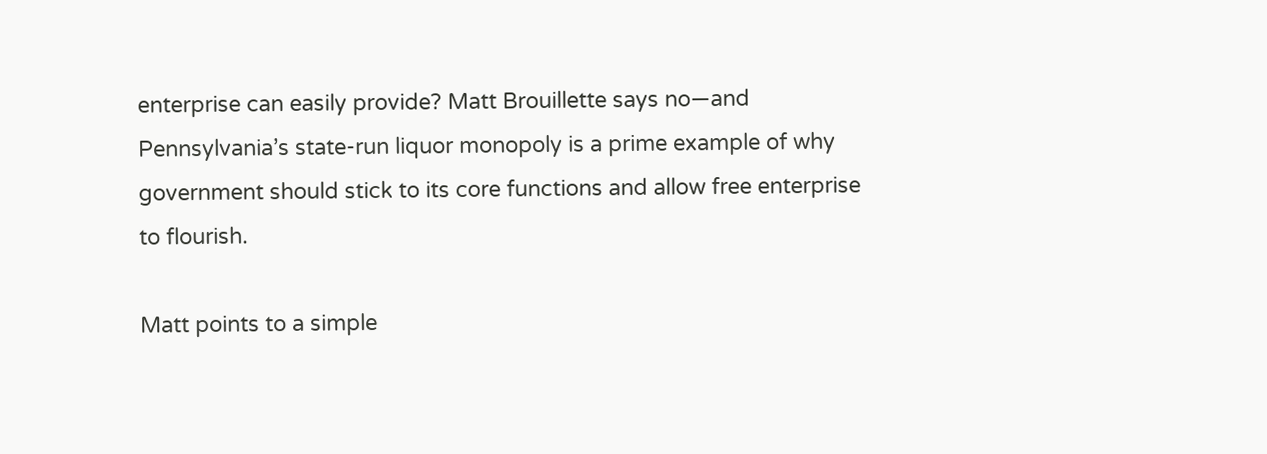enterprise can easily provide? Matt Brouillette says no—and Pennsylvania’s state-run liquor monopoly is a prime example of why government should stick to its core functions and allow free enterprise to flourish.

Matt points to a simple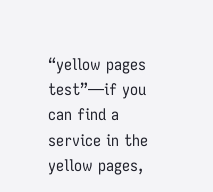“yellow pages test”—if you can find a service in the yellow pages,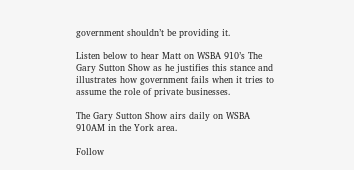government shouldn’t be providing it.

Listen below to hear Matt on WSBA 910’s The Gary Sutton Show as he justifies this stance and illustrates how government fails when it tries to assume the role of private businesses.

The Gary Sutton Show airs daily on WSBA 910AM in the York area.

Follow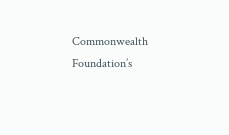Commonwealth Foundation’s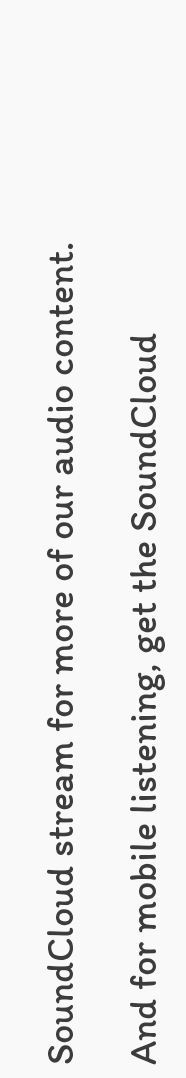SoundCloud stream for more of our audio content.

And for mobile listening, get the SoundCloud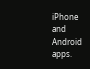iPhone and Android apps.